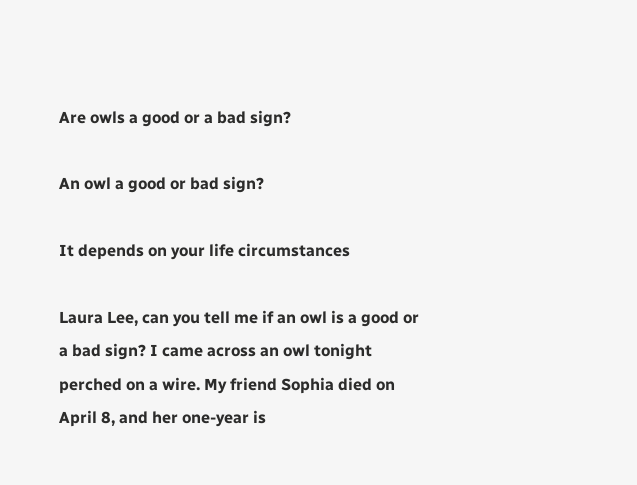Are owls a good or a bad sign?

An owl a good or bad sign?

It depends on your life circumstances

Laura Lee, can you tell me if an owl is a good or a bad sign? I came across an owl tonight perched on a wire. My friend Sophia died on April 8, and her one-year is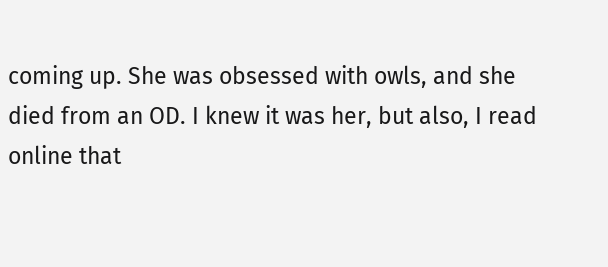coming up. She was obsessed with owls, and she died from an OD. I knew it was her, but also, I read online that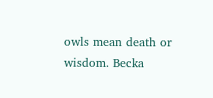owls mean death or wisdom. Becka